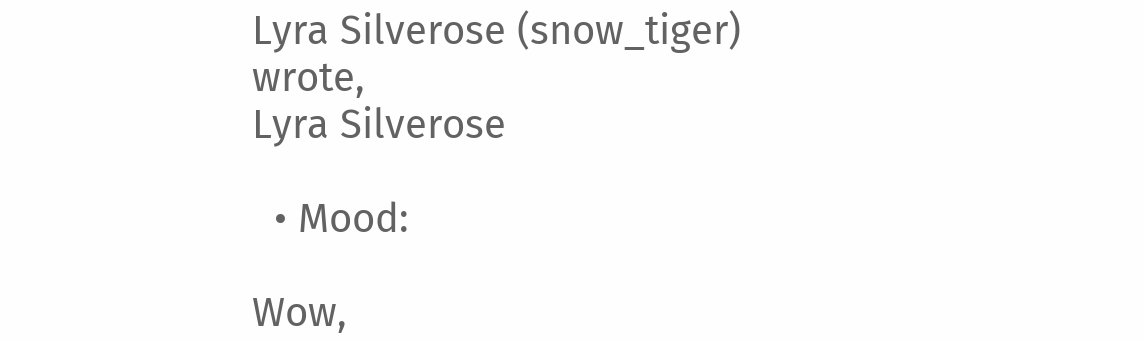Lyra Silverose (snow_tiger) wrote,
Lyra Silverose

  • Mood:

Wow,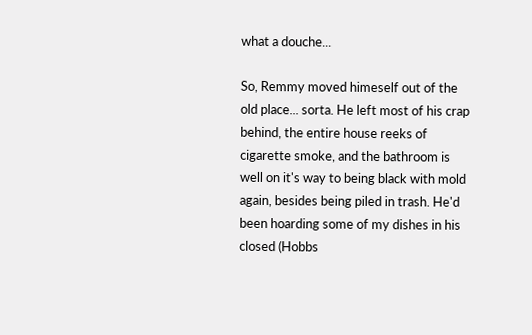what a douche...

So, Remmy moved himeself out of the old place... sorta. He left most of his crap behind, the entire house reeks of cigarette smoke, and the bathroom is well on it's way to being black with mold again, besides being piled in trash. He'd been hoarding some of my dishes in his closed (Hobbs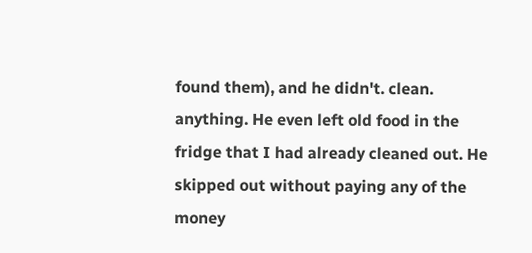found them), and he didn't. clean. anything. He even left old food in the fridge that I had already cleaned out. He skipped out without paying any of the money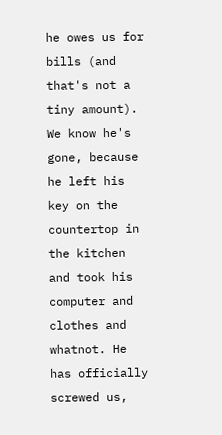he owes us for bills (and that's not a tiny amount). We know he's gone, because he left his key on the countertop in the kitchen and took his computer and clothes and whatnot. He has officially screwed us,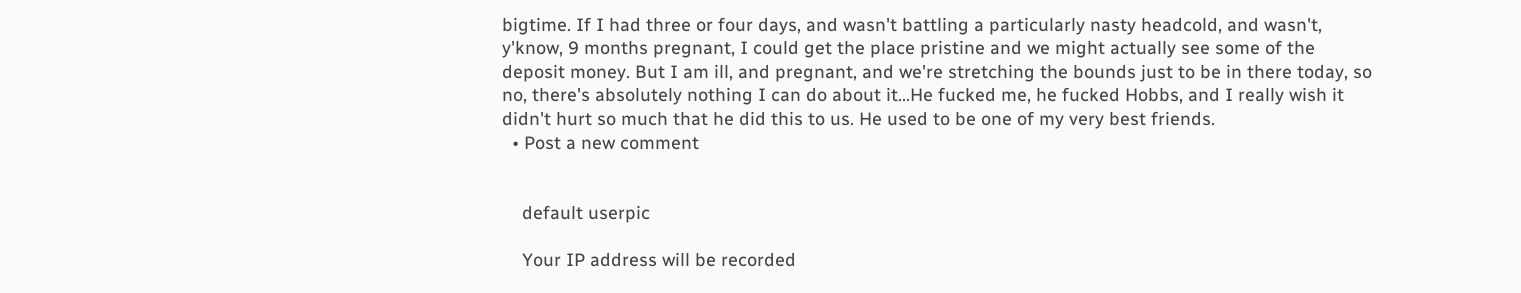bigtime. If I had three or four days, and wasn't battling a particularly nasty headcold, and wasn't, y'know, 9 months pregnant, I could get the place pristine and we might actually see some of the deposit money. But I am ill, and pregnant, and we're stretching the bounds just to be in there today, so no, there's absolutely nothing I can do about it...He fucked me, he fucked Hobbs, and I really wish it didn't hurt so much that he did this to us. He used to be one of my very best friends.
  • Post a new comment


    default userpic

    Your IP address will be recorded